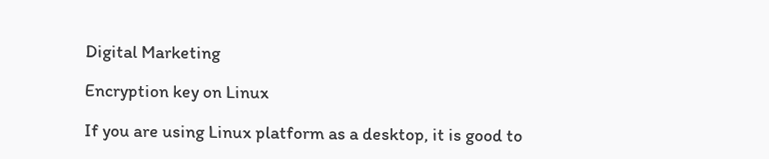Digital Marketing

Encryption key on Linux

If you are using Linux platform as a desktop, it is good to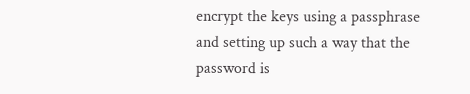encrypt the keys using a passphrase and setting up such a way that the password is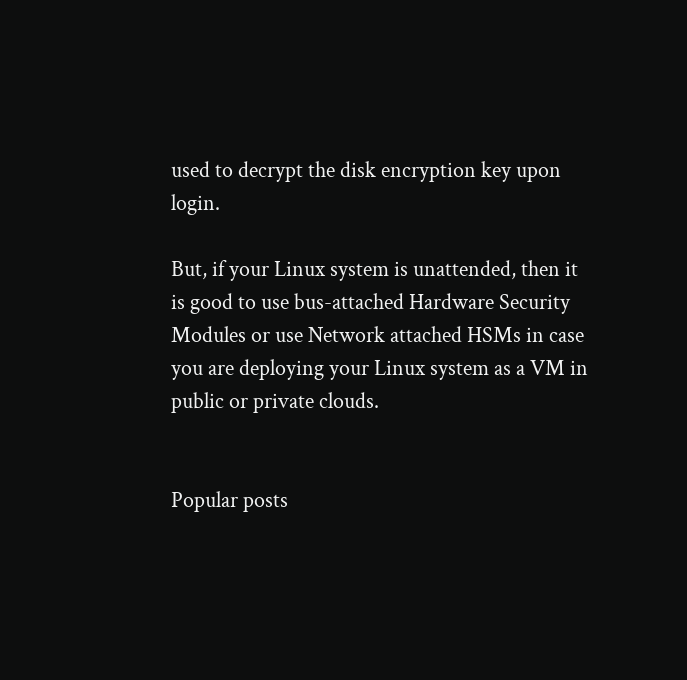used to decrypt the disk encryption key upon login.

But, if your Linux system is unattended, then it is good to use bus-attached Hardware Security Modules or use Network attached HSMs in case you are deploying your Linux system as a VM in public or private clouds.


Popular posts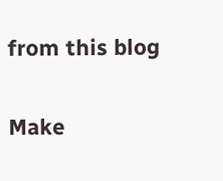from this blog

Make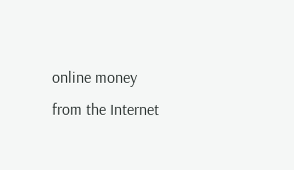online money from the Internet